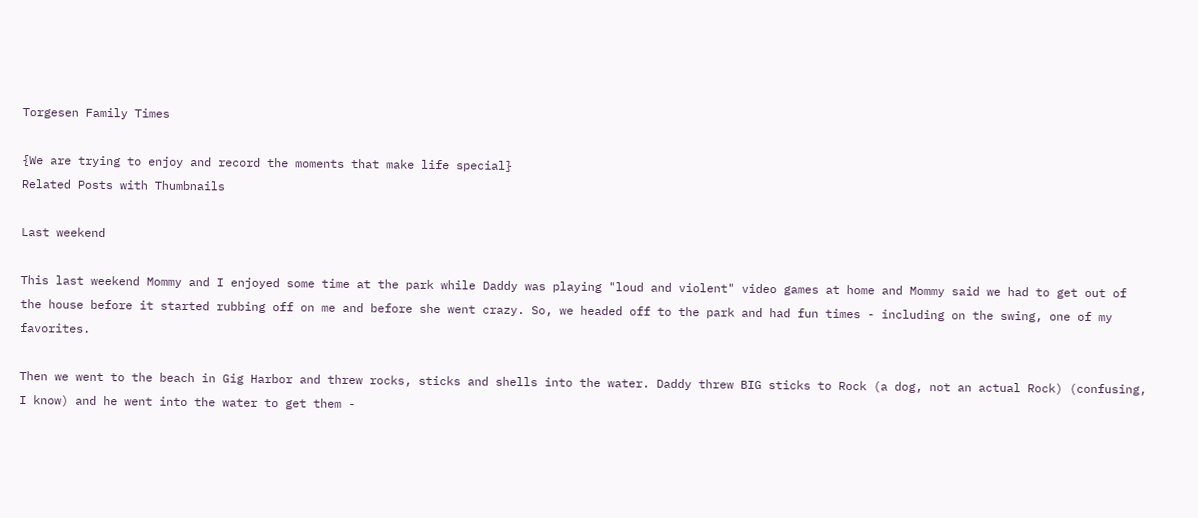Torgesen Family Times

{We are trying to enjoy and record the moments that make life special}
Related Posts with Thumbnails

Last weekend

This last weekend Mommy and I enjoyed some time at the park while Daddy was playing "loud and violent" video games at home and Mommy said we had to get out of the house before it started rubbing off on me and before she went crazy. So, we headed off to the park and had fun times - including on the swing, one of my favorites.

Then we went to the beach in Gig Harbor and threw rocks, sticks and shells into the water. Daddy threw BIG sticks to Rock (a dog, not an actual Rock) (confusing, I know) and he went into the water to get them -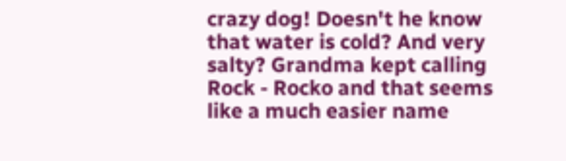crazy dog! Doesn't he know that water is cold? And very salty? Grandma kept calling Rock - Rocko and that seems like a much easier name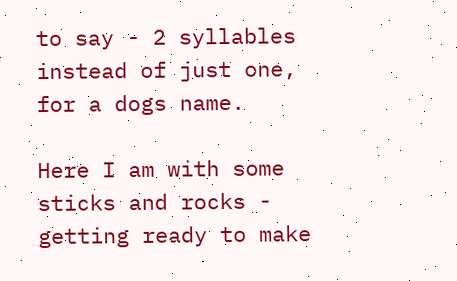to say - 2 syllables instead of just one, for a dogs name.

Here I am with some sticks and rocks - getting ready to make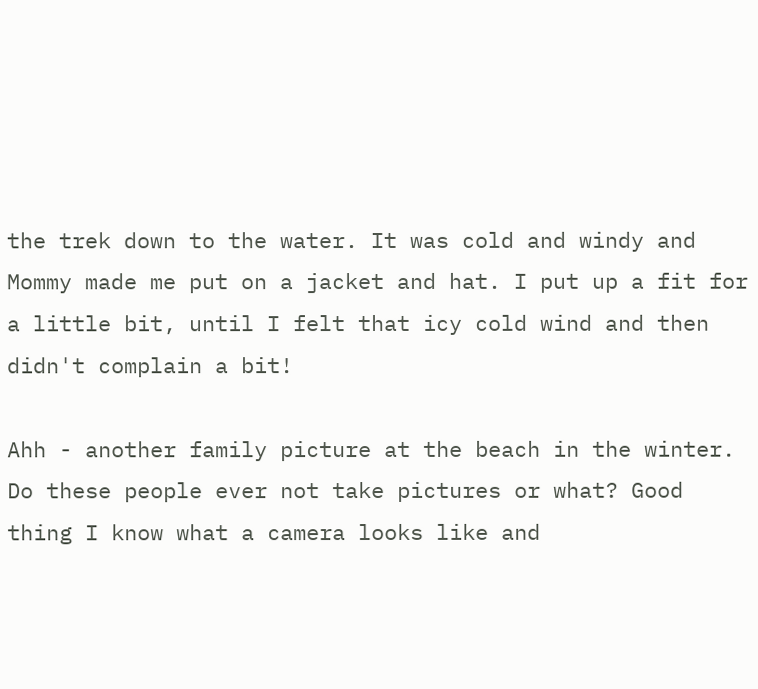the trek down to the water. It was cold and windy and Mommy made me put on a jacket and hat. I put up a fit for a little bit, until I felt that icy cold wind and then didn't complain a bit!

Ahh - another family picture at the beach in the winter. Do these people ever not take pictures or what? Good thing I know what a camera looks like and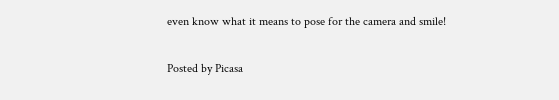even know what it means to pose for the camera and smile!

Posted by Picasa